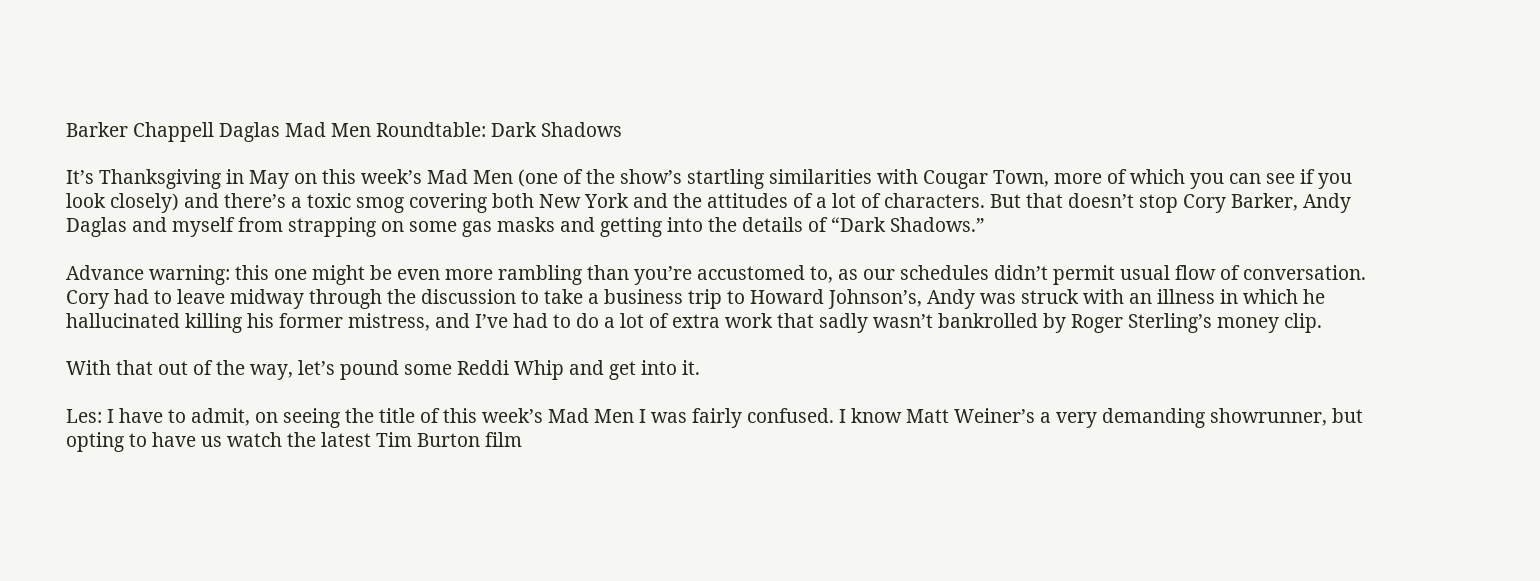Barker Chappell Daglas Mad Men Roundtable: Dark Shadows

It’s Thanksgiving in May on this week’s Mad Men (one of the show’s startling similarities with Cougar Town, more of which you can see if you look closely) and there’s a toxic smog covering both New York and the attitudes of a lot of characters. But that doesn’t stop Cory Barker, Andy Daglas and myself from strapping on some gas masks and getting into the details of “Dark Shadows.”

Advance warning: this one might be even more rambling than you’re accustomed to, as our schedules didn’t permit usual flow of conversation. Cory had to leave midway through the discussion to take a business trip to Howard Johnson’s, Andy was struck with an illness in which he hallucinated killing his former mistress, and I’ve had to do a lot of extra work that sadly wasn’t bankrolled by Roger Sterling’s money clip.

With that out of the way, let’s pound some Reddi Whip and get into it.

Les: I have to admit, on seeing the title of this week’s Mad Men I was fairly confused. I know Matt Weiner’s a very demanding showrunner, but opting to have us watch the latest Tim Burton film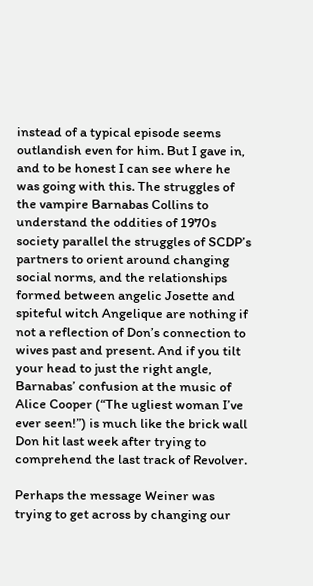instead of a typical episode seems outlandish even for him. But I gave in, and to be honest I can see where he was going with this. The struggles of the vampire Barnabas Collins to understand the oddities of 1970s society parallel the struggles of SCDP’s partners to orient around changing social norms, and the relationships formed between angelic Josette and spiteful witch Angelique are nothing if not a reflection of Don’s connection to wives past and present. And if you tilt your head to just the right angle, Barnabas’ confusion at the music of Alice Cooper (“The ugliest woman I’ve ever seen!”) is much like the brick wall Don hit last week after trying to comprehend the last track of Revolver.

Perhaps the message Weiner was trying to get across by changing our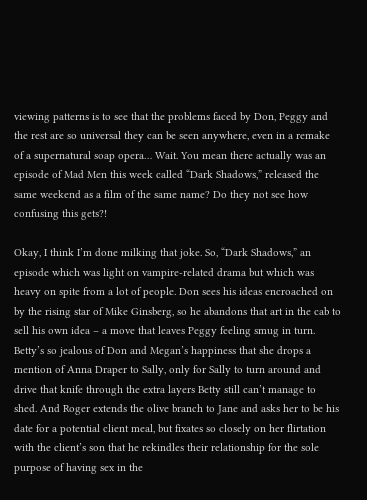viewing patterns is to see that the problems faced by Don, Peggy and the rest are so universal they can be seen anywhere, even in a remake of a supernatural soap opera… Wait. You mean there actually was an episode of Mad Men this week called “Dark Shadows,” released the same weekend as a film of the same name? Do they not see how confusing this gets?!

Okay, I think I’m done milking that joke. So, “Dark Shadows,” an episode which was light on vampire-related drama but which was heavy on spite from a lot of people. Don sees his ideas encroached on by the rising star of Mike Ginsberg, so he abandons that art in the cab to sell his own idea – a move that leaves Peggy feeling smug in turn. Betty’s so jealous of Don and Megan’s happiness that she drops a mention of Anna Draper to Sally, only for Sally to turn around and drive that knife through the extra layers Betty still can’t manage to shed. And Roger extends the olive branch to Jane and asks her to be his date for a potential client meal, but fixates so closely on her flirtation with the client’s son that he rekindles their relationship for the sole purpose of having sex in the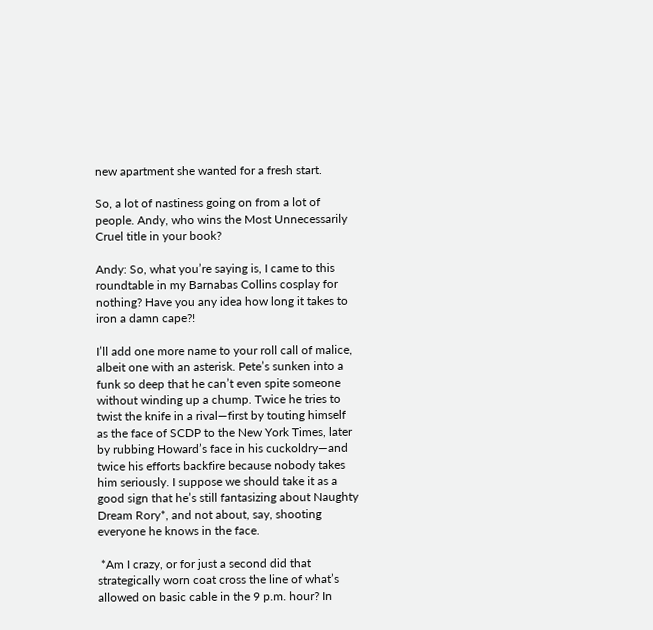new apartment she wanted for a fresh start.

So, a lot of nastiness going on from a lot of people. Andy, who wins the Most Unnecessarily Cruel title in your book?

Andy: So, what you’re saying is, I came to this roundtable in my Barnabas Collins cosplay for nothing? Have you any idea how long it takes to iron a damn cape?!

I’ll add one more name to your roll call of malice, albeit one with an asterisk. Pete’s sunken into a funk so deep that he can’t even spite someone without winding up a chump. Twice he tries to twist the knife in a rival—first by touting himself as the face of SCDP to the New York Times, later by rubbing Howard’s face in his cuckoldry—and twice his efforts backfire because nobody takes him seriously. I suppose we should take it as a good sign that he’s still fantasizing about Naughty Dream Rory*, and not about, say, shooting everyone he knows in the face.

 *Am I crazy, or for just a second did that strategically worn coat cross the line of what’s allowed on basic cable in the 9 p.m. hour? In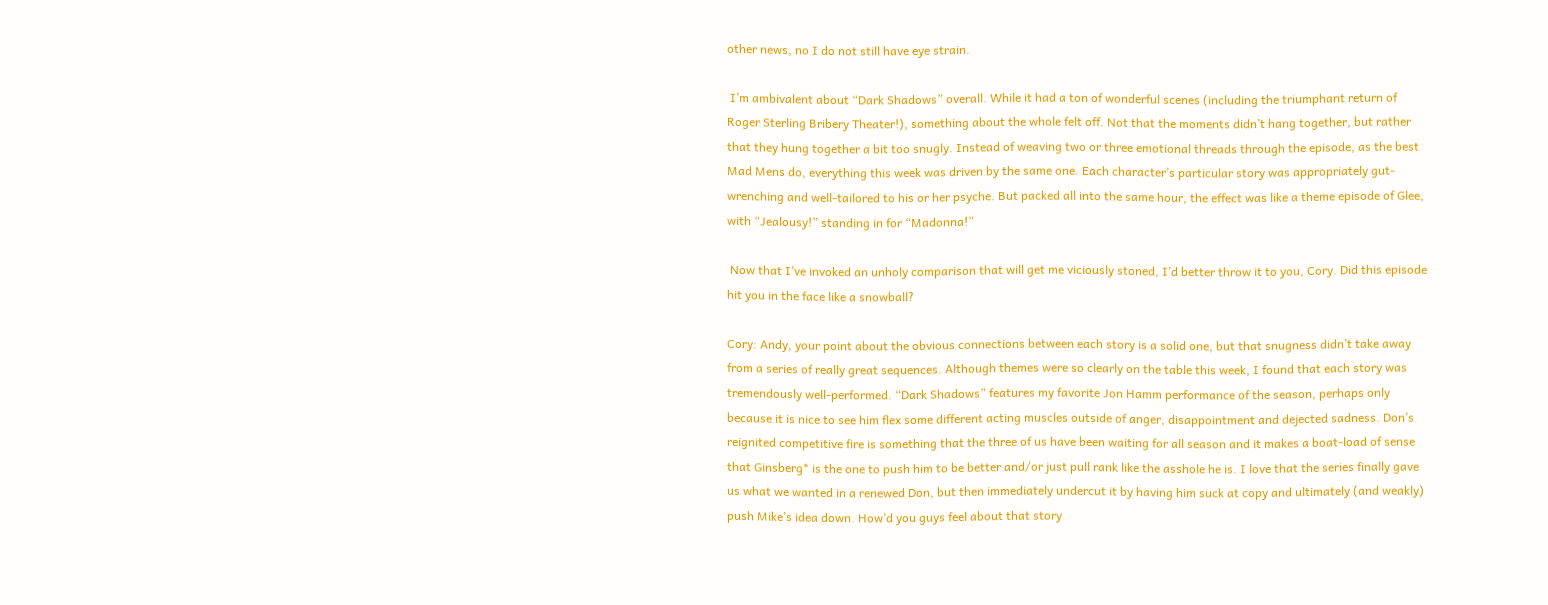other news, no I do not still have eye strain.

 I’m ambivalent about “Dark Shadows” overall. While it had a ton of wonderful scenes (including the triumphant return of Roger Sterling Bribery Theater!), something about the whole felt off. Not that the moments didn’t hang together, but rather that they hung together a bit too snugly. Instead of weaving two or three emotional threads through the episode, as the best Mad Mens do, everything this week was driven by the same one. Each character’s particular story was appropriately gut-wrenching and well-tailored to his or her psyche. But packed all into the same hour, the effect was like a theme episode of Glee, with “Jealousy!” standing in for “Madonna!”

 Now that I’ve invoked an unholy comparison that will get me viciously stoned, I’d better throw it to you, Cory. Did this episode hit you in the face like a snowball?

Cory: Andy, your point about the obvious connections between each story is a solid one, but that snugness didn’t take away from a series of really great sequences. Although themes were so clearly on the table this week, I found that each story was tremendously well-performed. “Dark Shadows” features my favorite Jon Hamm performance of the season, perhaps only because it is nice to see him flex some different acting muscles outside of anger, disappointment and dejected sadness. Don’s reignited competitive fire is something that the three of us have been waiting for all season and it makes a boat-load of sense that Ginsberg* is the one to push him to be better and/or just pull rank like the asshole he is. I love that the series finally gave us what we wanted in a renewed Don, but then immediately undercut it by having him suck at copy and ultimately (and weakly) push Mike’s idea down. How’d you guys feel about that story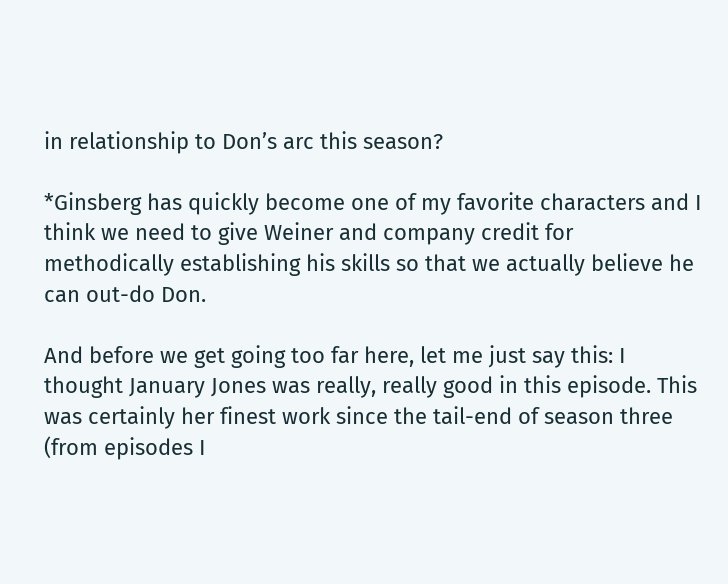in relationship to Don’s arc this season?

*Ginsberg has quickly become one of my favorite characters and I think we need to give Weiner and company credit for methodically establishing his skills so that we actually believe he can out-do Don.

And before we get going too far here, let me just say this: I thought January Jones was really, really good in this episode. This was certainly her finest work since the tail-end of season three (from episodes I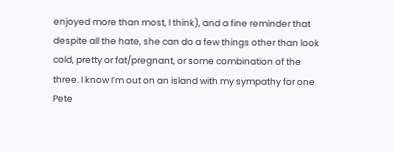enjoyed more than most, I think), and a fine reminder that despite all the hate, she can do a few things other than look cold, pretty or fat/pregnant, or some combination of the three. I know I’m out on an island with my sympathy for one Pete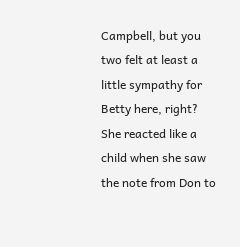Campbell, but you two felt at least a little sympathy for Betty here, right? She reacted like a child when she saw the note from Don to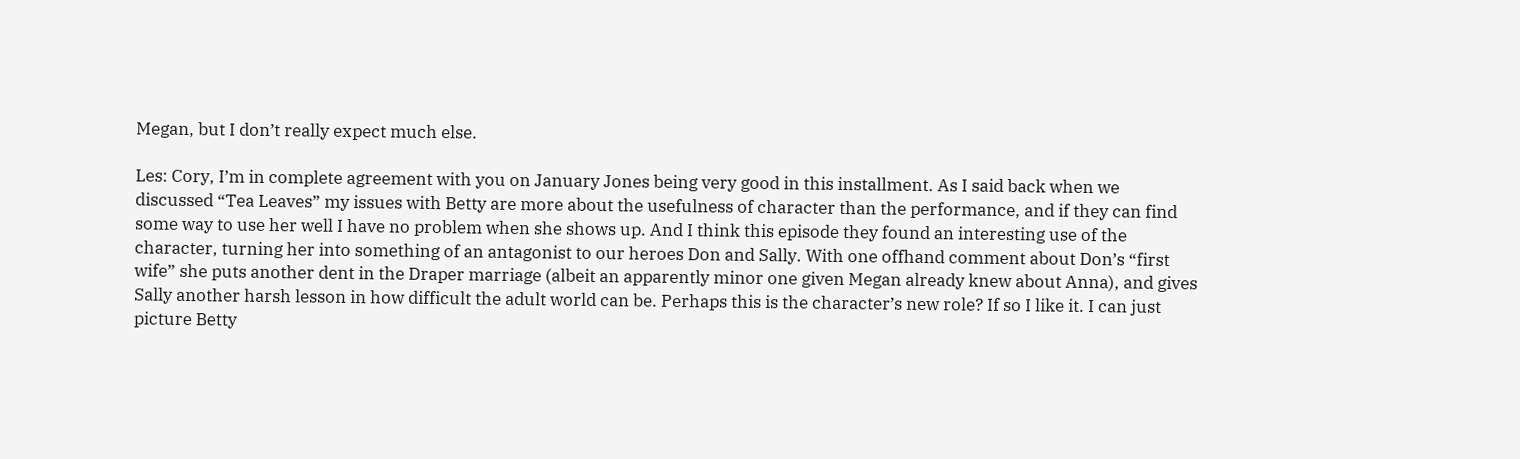Megan, but I don’t really expect much else.

Les: Cory, I’m in complete agreement with you on January Jones being very good in this installment. As I said back when we discussed “Tea Leaves” my issues with Betty are more about the usefulness of character than the performance, and if they can find some way to use her well I have no problem when she shows up. And I think this episode they found an interesting use of the character, turning her into something of an antagonist to our heroes Don and Sally. With one offhand comment about Don’s “first wife” she puts another dent in the Draper marriage (albeit an apparently minor one given Megan already knew about Anna), and gives Sally another harsh lesson in how difficult the adult world can be. Perhaps this is the character’s new role? If so I like it. I can just picture Betty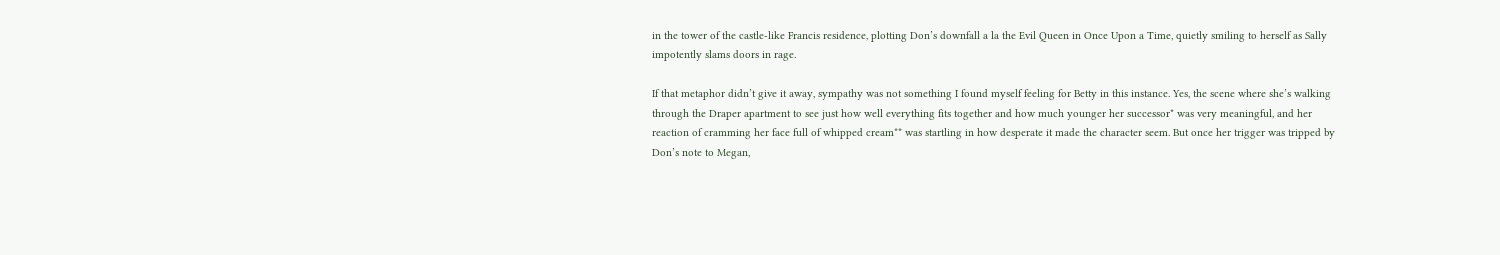in the tower of the castle-like Francis residence, plotting Don’s downfall a la the Evil Queen in Once Upon a Time, quietly smiling to herself as Sally impotently slams doors in rage.

If that metaphor didn’t give it away, sympathy was not something I found myself feeling for Betty in this instance. Yes, the scene where she’s walking through the Draper apartment to see just how well everything fits together and how much younger her successor* was very meaningful, and her reaction of cramming her face full of whipped cream** was startling in how desperate it made the character seem. But once her trigger was tripped by Don’s note to Megan,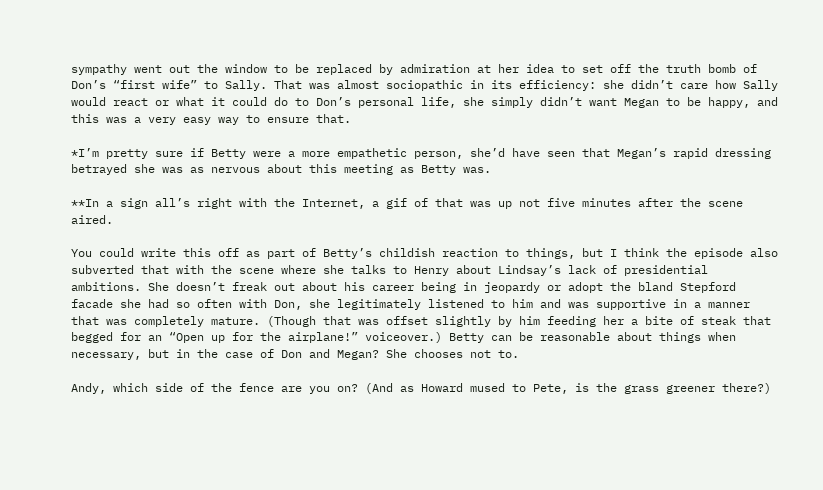sympathy went out the window to be replaced by admiration at her idea to set off the truth bomb of Don’s “first wife” to Sally. That was almost sociopathic in its efficiency: she didn’t care how Sally would react or what it could do to Don’s personal life, she simply didn’t want Megan to be happy, and this was a very easy way to ensure that.

*I’m pretty sure if Betty were a more empathetic person, she’d have seen that Megan’s rapid dressing betrayed she was as nervous about this meeting as Betty was.

**In a sign all’s right with the Internet, a gif of that was up not five minutes after the scene aired.

You could write this off as part of Betty’s childish reaction to things, but I think the episode also subverted that with the scene where she talks to Henry about Lindsay’s lack of presidential ambitions. She doesn’t freak out about his career being in jeopardy or adopt the bland Stepford facade she had so often with Don, she legitimately listened to him and was supportive in a manner that was completely mature. (Though that was offset slightly by him feeding her a bite of steak that begged for an “Open up for the airplane!” voiceover.) Betty can be reasonable about things when necessary, but in the case of Don and Megan? She chooses not to.

Andy, which side of the fence are you on? (And as Howard mused to Pete, is the grass greener there?)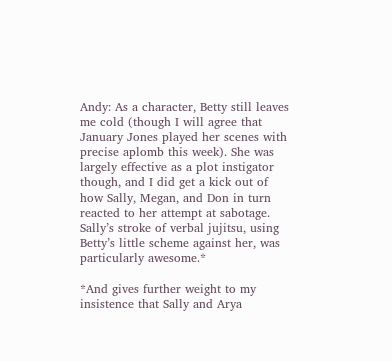Andy: As a character, Betty still leaves me cold (though I will agree that January Jones played her scenes with precise aplomb this week). She was largely effective as a plot instigator though, and I did get a kick out of how Sally, Megan, and Don in turn reacted to her attempt at sabotage. Sally’s stroke of verbal jujitsu, using Betty’s little scheme against her, was particularly awesome.*

*And gives further weight to my insistence that Sally and Arya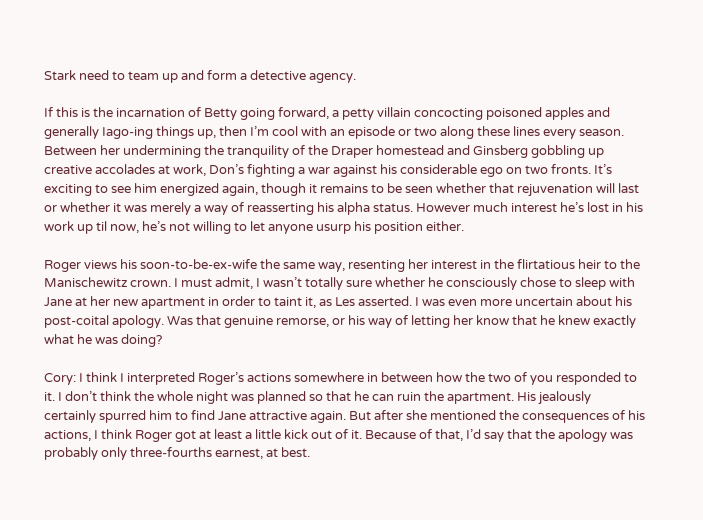Stark need to team up and form a detective agency.

If this is the incarnation of Betty going forward, a petty villain concocting poisoned apples and generally Iago-ing things up, then I’m cool with an episode or two along these lines every season. Between her undermining the tranquility of the Draper homestead and Ginsberg gobbling up creative accolades at work, Don’s fighting a war against his considerable ego on two fronts. It’s exciting to see him energized again, though it remains to be seen whether that rejuvenation will last or whether it was merely a way of reasserting his alpha status. However much interest he’s lost in his work up til now, he’s not willing to let anyone usurp his position either.

Roger views his soon-to-be-ex-wife the same way, resenting her interest in the flirtatious heir to the Manischewitz crown. I must admit, I wasn’t totally sure whether he consciously chose to sleep with Jane at her new apartment in order to taint it, as Les asserted. I was even more uncertain about his post-coital apology. Was that genuine remorse, or his way of letting her know that he knew exactly what he was doing?

Cory: I think I interpreted Roger’s actions somewhere in between how the two of you responded to it. I don’t think the whole night was planned so that he can ruin the apartment. His jealously certainly spurred him to find Jane attractive again. But after she mentioned the consequences of his actions, I think Roger got at least a little kick out of it. Because of that, I’d say that the apology was probably only three-fourths earnest, at best.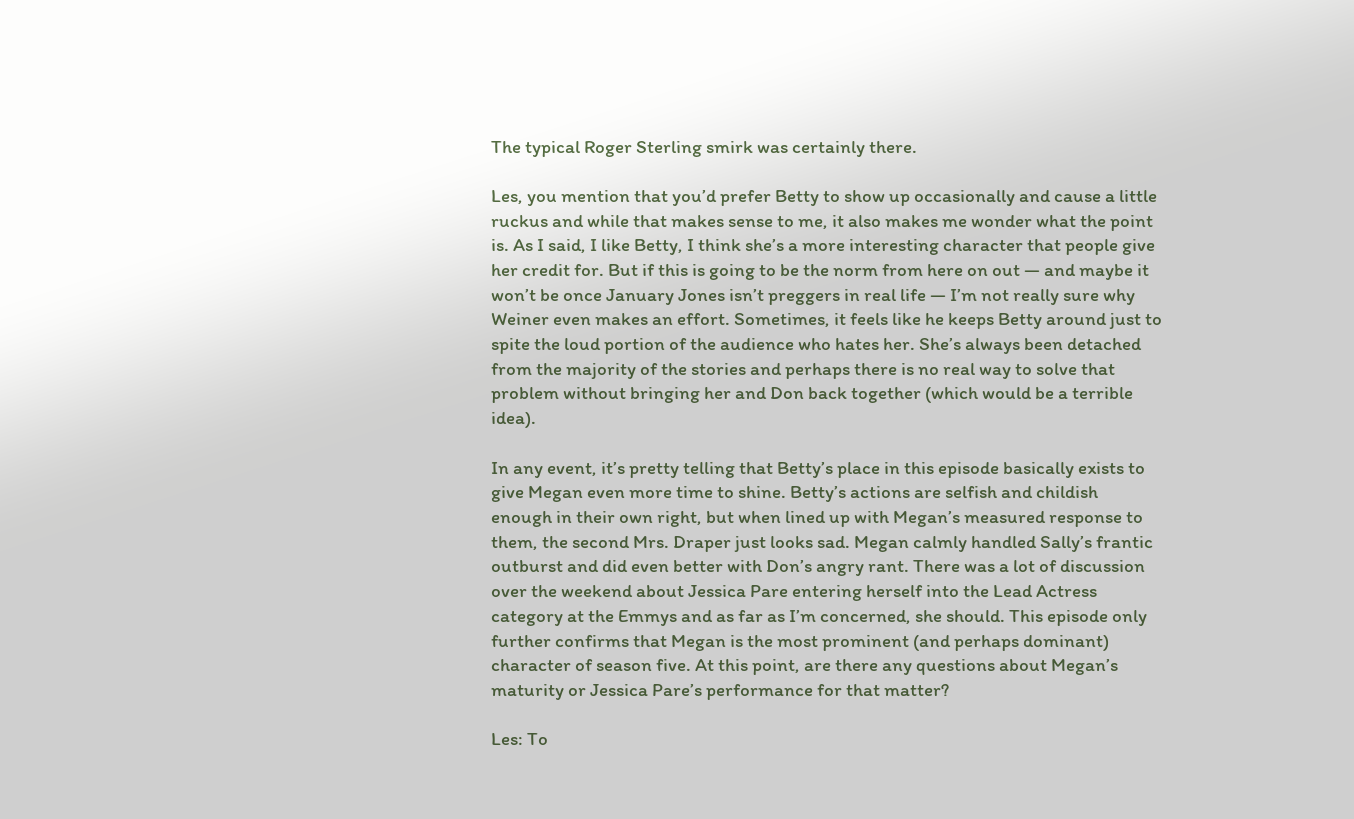The typical Roger Sterling smirk was certainly there.

Les, you mention that you’d prefer Betty to show up occasionally and cause a little ruckus and while that makes sense to me, it also makes me wonder what the point is. As I said, I like Betty, I think she’s a more interesting character that people give her credit for. But if this is going to be the norm from here on out — and maybe it won’t be once January Jones isn’t preggers in real life — I’m not really sure why Weiner even makes an effort. Sometimes, it feels like he keeps Betty around just to spite the loud portion of the audience who hates her. She’s always been detached from the majority of the stories and perhaps there is no real way to solve that problem without bringing her and Don back together (which would be a terrible idea).

In any event, it’s pretty telling that Betty’s place in this episode basically exists to give Megan even more time to shine. Betty’s actions are selfish and childish enough in their own right, but when lined up with Megan’s measured response to them, the second Mrs. Draper just looks sad. Megan calmly handled Sally’s frantic outburst and did even better with Don’s angry rant. There was a lot of discussion over the weekend about Jessica Pare entering herself into the Lead Actress category at the Emmys and as far as I’m concerned, she should. This episode only further confirms that Megan is the most prominent (and perhaps dominant) character of season five. At this point, are there any questions about Megan’s maturity or Jessica Pare’s performance for that matter?

Les: To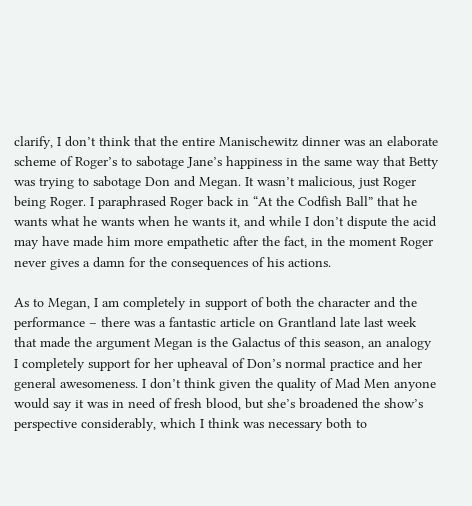clarify, I don’t think that the entire Manischewitz dinner was an elaborate scheme of Roger’s to sabotage Jane’s happiness in the same way that Betty was trying to sabotage Don and Megan. It wasn’t malicious, just Roger being Roger. I paraphrased Roger back in “At the Codfish Ball” that he wants what he wants when he wants it, and while I don’t dispute the acid may have made him more empathetic after the fact, in the moment Roger never gives a damn for the consequences of his actions.

As to Megan, I am completely in support of both the character and the performance – there was a fantastic article on Grantland late last week that made the argument Megan is the Galactus of this season, an analogy I completely support for her upheaval of Don’s normal practice and her general awesomeness. I don’t think given the quality of Mad Men anyone would say it was in need of fresh blood, but she’s broadened the show’s perspective considerably, which I think was necessary both to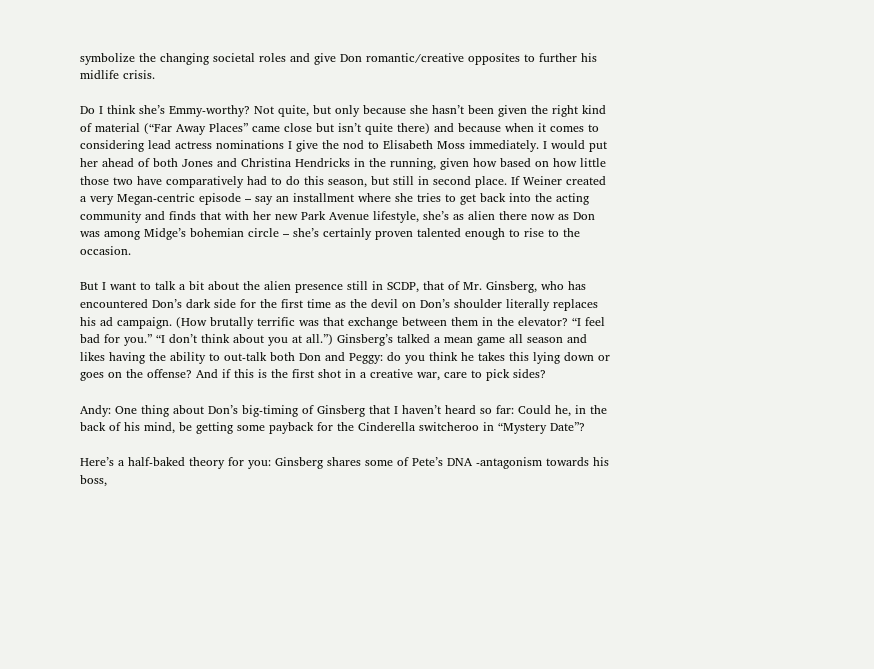symbolize the changing societal roles and give Don romantic/creative opposites to further his midlife crisis.

Do I think she’s Emmy-worthy? Not quite, but only because she hasn’t been given the right kind of material (“Far Away Places” came close but isn’t quite there) and because when it comes to considering lead actress nominations I give the nod to Elisabeth Moss immediately. I would put her ahead of both Jones and Christina Hendricks in the running, given how based on how little those two have comparatively had to do this season, but still in second place. If Weiner created a very Megan-centric episode – say an installment where she tries to get back into the acting community and finds that with her new Park Avenue lifestyle, she’s as alien there now as Don was among Midge’s bohemian circle – she’s certainly proven talented enough to rise to the occasion.

But I want to talk a bit about the alien presence still in SCDP, that of Mr. Ginsberg, who has encountered Don’s dark side for the first time as the devil on Don’s shoulder literally replaces his ad campaign. (How brutally terrific was that exchange between them in the elevator? “I feel bad for you.” “I don’t think about you at all.”) Ginsberg’s talked a mean game all season and likes having the ability to out-talk both Don and Peggy: do you think he takes this lying down or goes on the offense? And if this is the first shot in a creative war, care to pick sides?

Andy: One thing about Don’s big-timing of Ginsberg that I haven’t heard so far: Could he, in the back of his mind, be getting some payback for the Cinderella switcheroo in “Mystery Date”?

Here’s a half-baked theory for you: Ginsberg shares some of Pete’s DNA -antagonism towards his boss,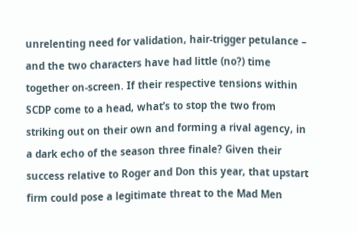unrelenting need for validation, hair-trigger petulance – and the two characters have had little (no?) time together on-screen. If their respective tensions within SCDP come to a head, what’s to stop the two from striking out on their own and forming a rival agency, in a dark echo of the season three finale? Given their success relative to Roger and Don this year, that upstart firm could pose a legitimate threat to the Mad Men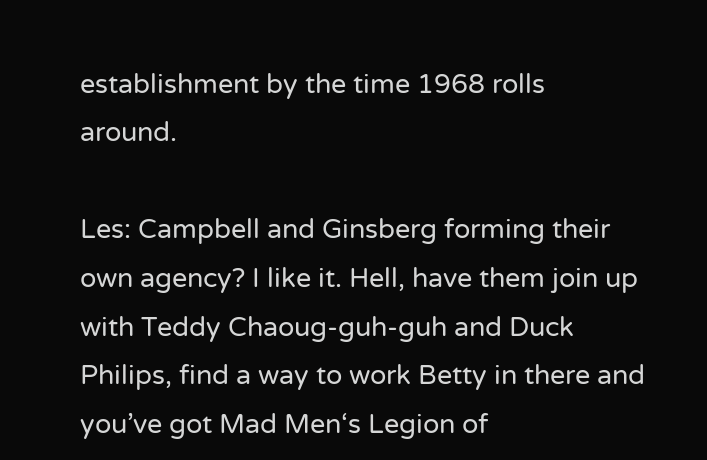establishment by the time 1968 rolls around.

Les: Campbell and Ginsberg forming their own agency? I like it. Hell, have them join up with Teddy Chaoug-guh-guh and Duck Philips, find a way to work Betty in there and you’ve got Mad Men‘s Legion of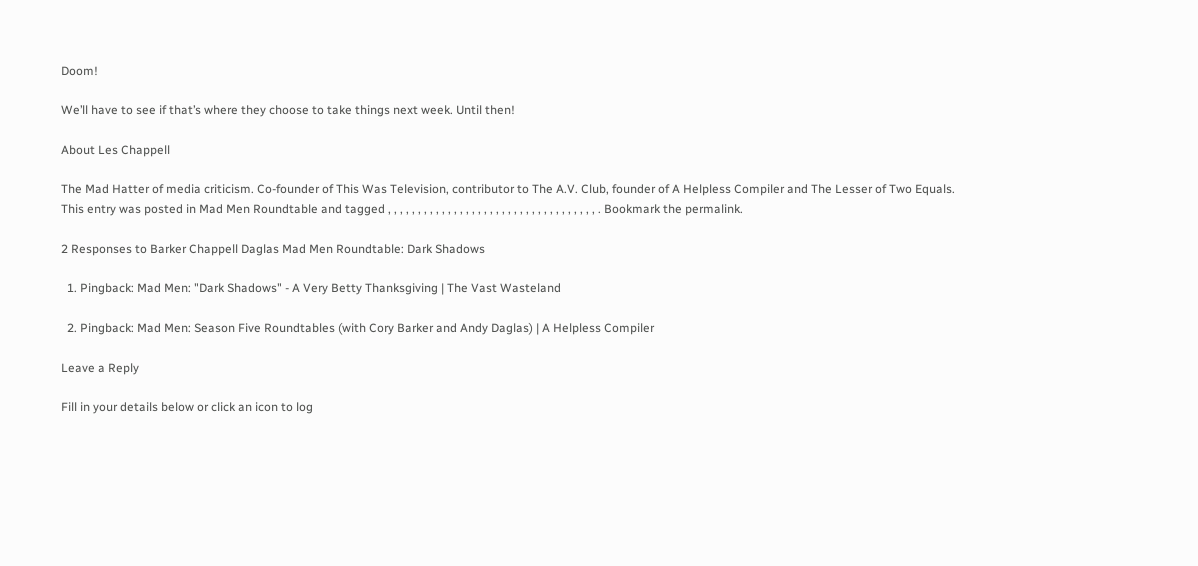Doom!

We’ll have to see if that’s where they choose to take things next week. Until then!

About Les Chappell

The Mad Hatter of media criticism. Co-founder of This Was Television, contributor to The A.V. Club, founder of A Helpless Compiler and The Lesser of Two Equals.
This entry was posted in Mad Men Roundtable and tagged , , , , , , , , , , , , , , , , , , , , , , , , , , , , , , , , , , , . Bookmark the permalink.

2 Responses to Barker Chappell Daglas Mad Men Roundtable: Dark Shadows

  1. Pingback: Mad Men: "Dark Shadows" - A Very Betty Thanksgiving | The Vast Wasteland

  2. Pingback: Mad Men: Season Five Roundtables (with Cory Barker and Andy Daglas) | A Helpless Compiler

Leave a Reply

Fill in your details below or click an icon to log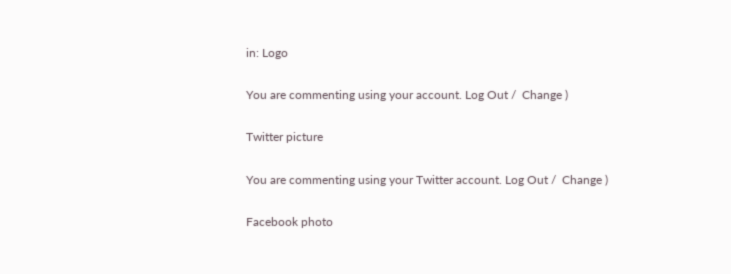in: Logo

You are commenting using your account. Log Out /  Change )

Twitter picture

You are commenting using your Twitter account. Log Out /  Change )

Facebook photo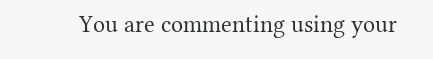You are commenting using your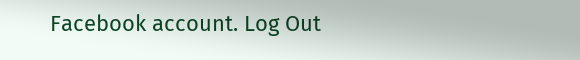Facebook account. Log Out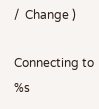/  Change )

Connecting to %s